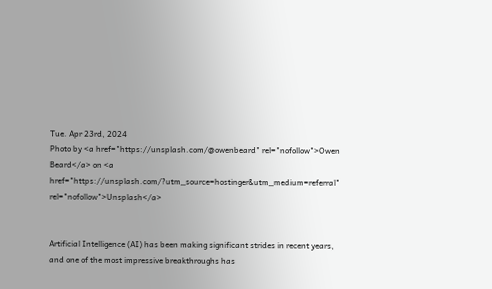Tue. Apr 23rd, 2024
Photo by <a href="https://unsplash.com/@owenbeard" rel="nofollow">Owen Beard</a> on <a href="https://unsplash.com/?utm_source=hostinger&utm_medium=referral" rel="nofollow">Unsplash</a>


Artificial Intelligence (AI) has been making significant strides in recent years, and one of the most impressive breakthroughs has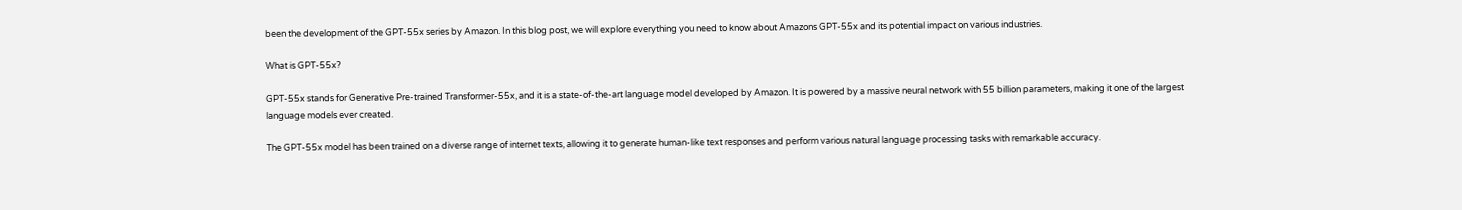been the development of the GPT-55x series by Amazon. In this blog post, we will explore everything you need to know about Amazons GPT-55x and its potential impact on various industries.

What is GPT-55x?

GPT-55x stands for Generative Pre-trained Transformer-55x, and it is a state-of-the-art language model developed by Amazon. It is powered by a massive neural network with 55 billion parameters, making it one of the largest language models ever created.

The GPT-55x model has been trained on a diverse range of internet texts, allowing it to generate human-like text responses and perform various natural language processing tasks with remarkable accuracy.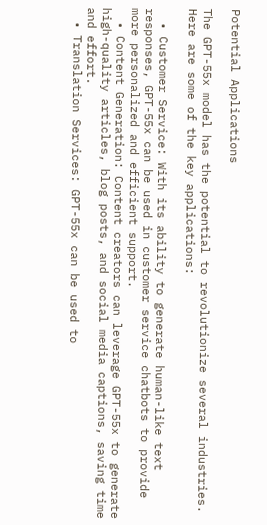Potential Applications

The GPT-55x model has the potential to revolutionize several industries. Here are some of the key applications:

  • Customer Service: With its ability to generate human-like text responses, GPT-55x can be used in customer service chatbots to provide more personalized and efficient support.
  • Content Generation: Content creators can leverage GPT-55x to generate high-quality articles, blog posts, and social media captions, saving time and effort.
  • Translation Services: GPT-55x can be used to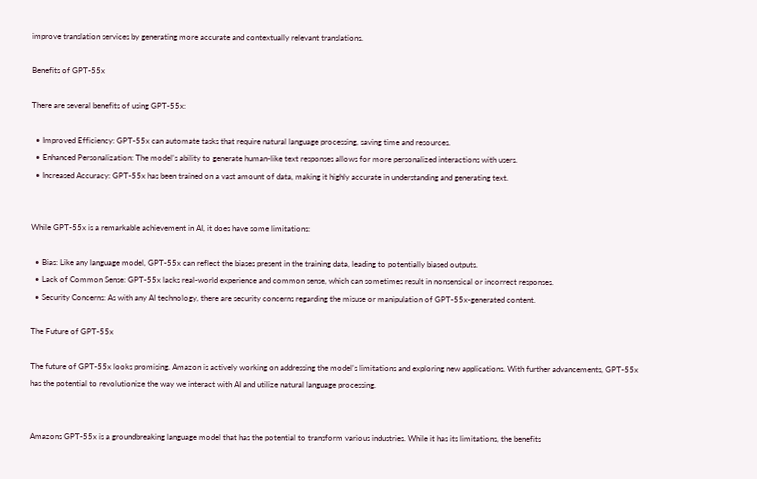improve translation services by generating more accurate and contextually relevant translations.

Benefits of GPT-55x

There are several benefits of using GPT-55x:

  • Improved Efficiency: GPT-55x can automate tasks that require natural language processing, saving time and resources.
  • Enhanced Personalization: The model’s ability to generate human-like text responses allows for more personalized interactions with users.
  • Increased Accuracy: GPT-55x has been trained on a vast amount of data, making it highly accurate in understanding and generating text.


While GPT-55x is a remarkable achievement in AI, it does have some limitations:

  • Bias: Like any language model, GPT-55x can reflect the biases present in the training data, leading to potentially biased outputs.
  • Lack of Common Sense: GPT-55x lacks real-world experience and common sense, which can sometimes result in nonsensical or incorrect responses.
  • Security Concerns: As with any AI technology, there are security concerns regarding the misuse or manipulation of GPT-55x-generated content.

The Future of GPT-55x

The future of GPT-55x looks promising. Amazon is actively working on addressing the model’s limitations and exploring new applications. With further advancements, GPT-55x has the potential to revolutionize the way we interact with AI and utilize natural language processing.


Amazons GPT-55x is a groundbreaking language model that has the potential to transform various industries. While it has its limitations, the benefits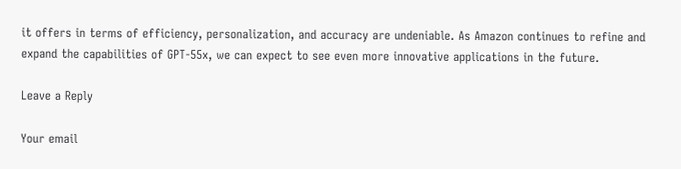it offers in terms of efficiency, personalization, and accuracy are undeniable. As Amazon continues to refine and expand the capabilities of GPT-55x, we can expect to see even more innovative applications in the future.

Leave a Reply

Your email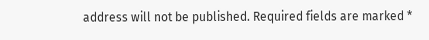address will not be published. Required fields are marked *